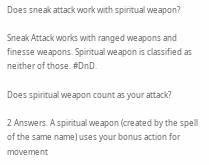Does sneak attack work with spiritual weapon?

Sneak Attack works with ranged weapons and finesse weapons. Spiritual weapon is classified as neither of those. #DnD.

Does spiritual weapon count as your attack?

2 Answers. A spiritual weapon (created by the spell of the same name) uses your bonus action for movement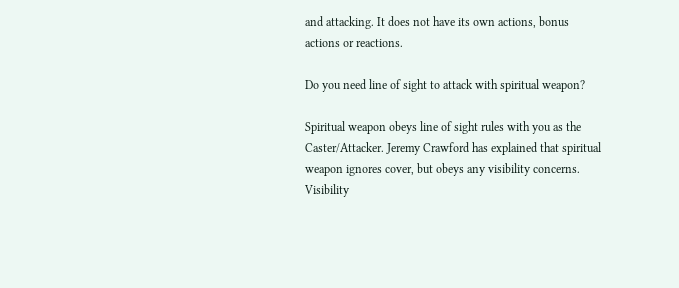and attacking. It does not have its own actions, bonus actions or reactions.

Do you need line of sight to attack with spiritual weapon?

Spiritual weapon obeys line of sight rules with you as the Caster/Attacker. Jeremy Crawford has explained that spiritual weapon ignores cover, but obeys any visibility concerns. Visibility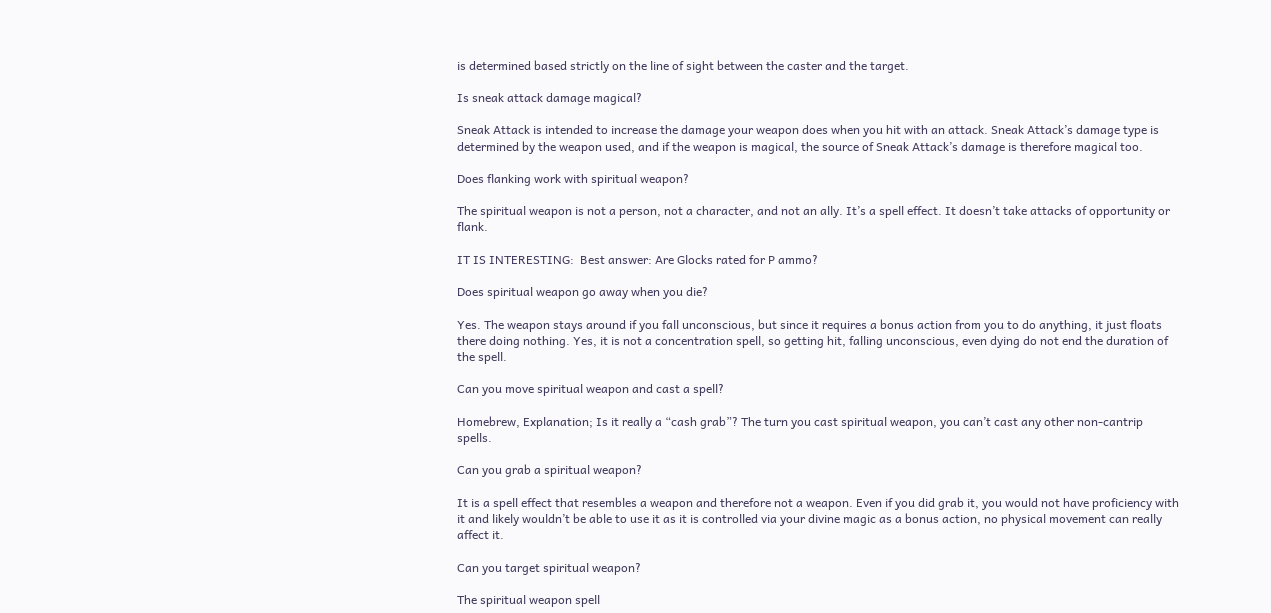is determined based strictly on the line of sight between the caster and the target.

Is sneak attack damage magical?

Sneak Attack is intended to increase the damage your weapon does when you hit with an attack. Sneak Attack’s damage type is determined by the weapon used, and if the weapon is magical, the source of Sneak Attack’s damage is therefore magical too.

Does flanking work with spiritual weapon?

The spiritual weapon is not a person, not a character, and not an ally. It’s a spell effect. It doesn’t take attacks of opportunity or flank.

IT IS INTERESTING:  Best answer: Are Glocks rated for P ammo?

Does spiritual weapon go away when you die?

Yes. The weapon stays around if you fall unconscious, but since it requires a bonus action from you to do anything, it just floats there doing nothing. Yes, it is not a concentration spell, so getting hit, falling unconscious, even dying do not end the duration of the spell.

Can you move spiritual weapon and cast a spell?

Homebrew, Explanation; Is it really a “cash grab”? The turn you cast spiritual weapon, you can’t cast any other non-cantrip spells.

Can you grab a spiritual weapon?

It is a spell effect that resembles a weapon and therefore not a weapon. Even if you did grab it, you would not have proficiency with it and likely wouldn’t be able to use it as it is controlled via your divine magic as a bonus action, no physical movement can really affect it.

Can you target spiritual weapon?

The spiritual weapon spell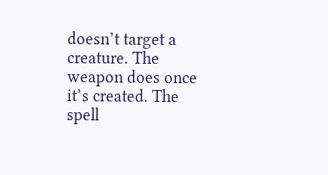doesn’t target a creature. The weapon does once it’s created. The spell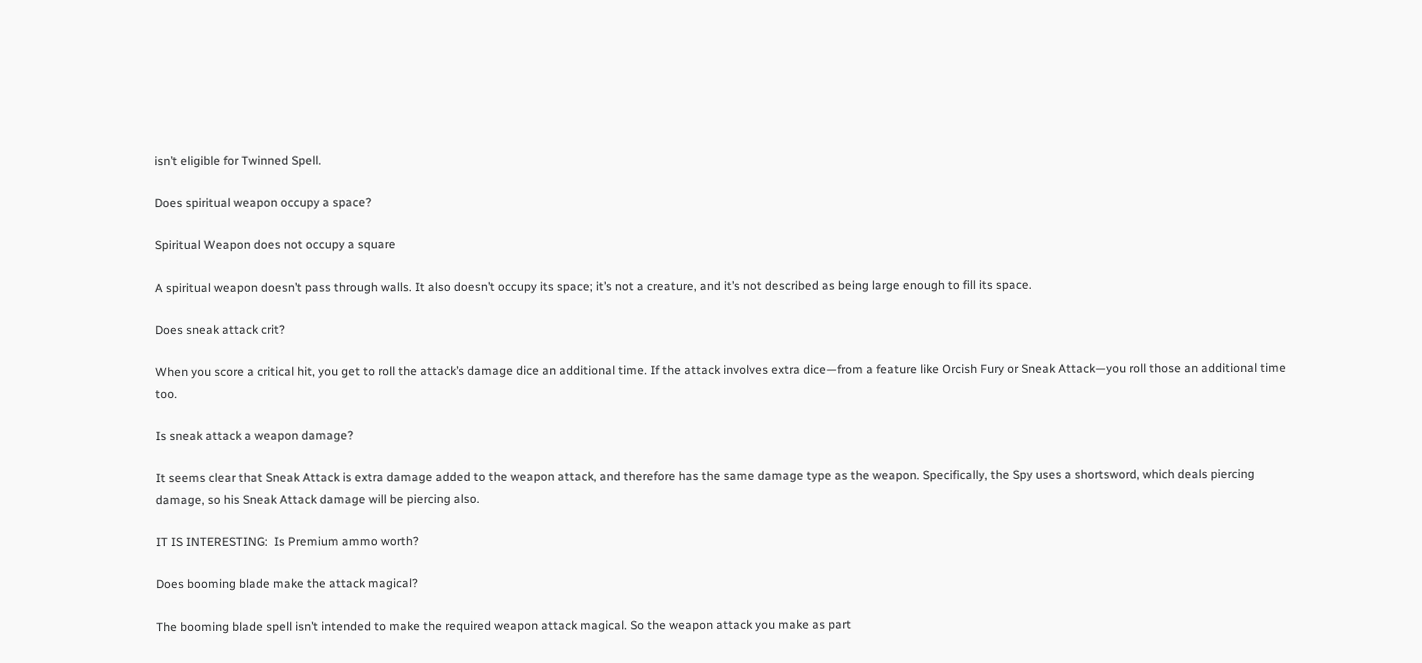isn’t eligible for Twinned Spell.

Does spiritual weapon occupy a space?

Spiritual Weapon does not occupy a square

A spiritual weapon doesn’t pass through walls. It also doesn’t occupy its space; it’s not a creature, and it’s not described as being large enough to fill its space.

Does sneak attack crit?

When you score a critical hit, you get to roll the attack’s damage dice an additional time. If the attack involves extra dice—from a feature like Orcish Fury or Sneak Attack—you roll those an additional time too.

Is sneak attack a weapon damage?

It seems clear that Sneak Attack is extra damage added to the weapon attack, and therefore has the same damage type as the weapon. Specifically, the Spy uses a shortsword, which deals piercing damage, so his Sneak Attack damage will be piercing also.

IT IS INTERESTING:  Is Premium ammo worth?

Does booming blade make the attack magical?

The booming blade spell isn’t intended to make the required weapon attack magical. So the weapon attack you make as part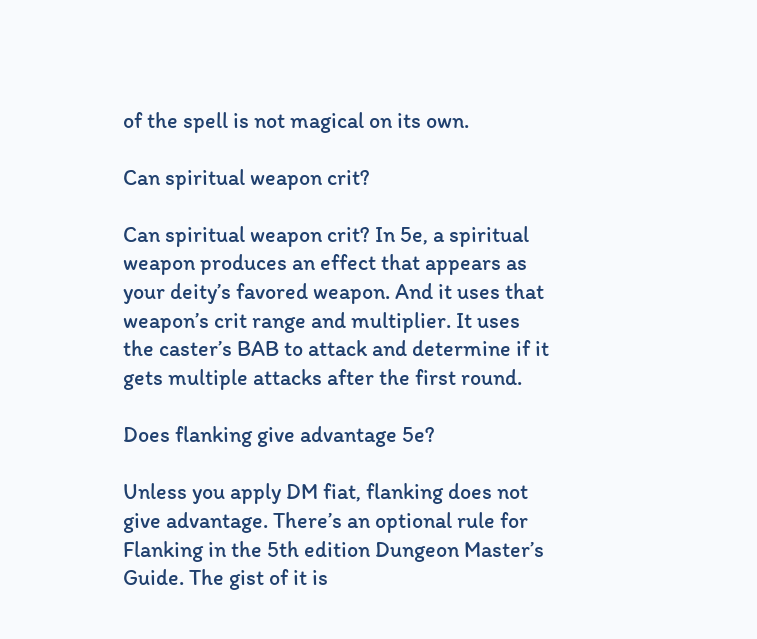of the spell is not magical on its own.

Can spiritual weapon crit?

Can spiritual weapon crit? In 5e, a spiritual weapon produces an effect that appears as your deity’s favored weapon. And it uses that weapon’s crit range and multiplier. It uses the caster’s BAB to attack and determine if it gets multiple attacks after the first round.

Does flanking give advantage 5e?

Unless you apply DM fiat, flanking does not give advantage. There’s an optional rule for Flanking in the 5th edition Dungeon Master’s Guide. The gist of it is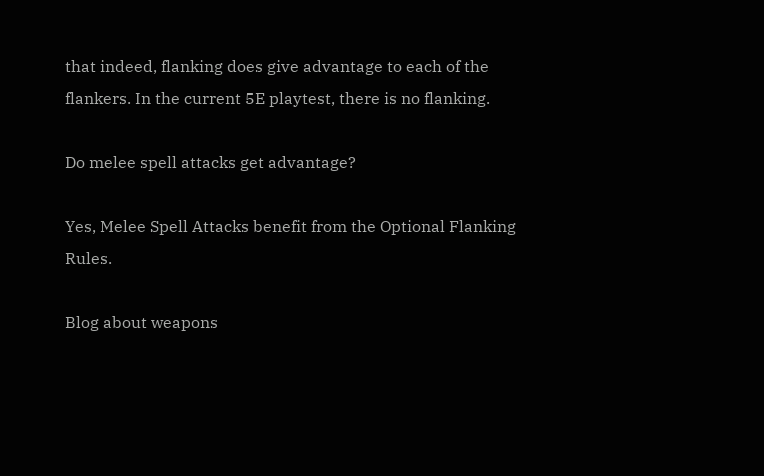that indeed, flanking does give advantage to each of the flankers. In the current 5E playtest, there is no flanking.

Do melee spell attacks get advantage?

Yes, Melee Spell Attacks benefit from the Optional Flanking Rules.

Blog about weapons